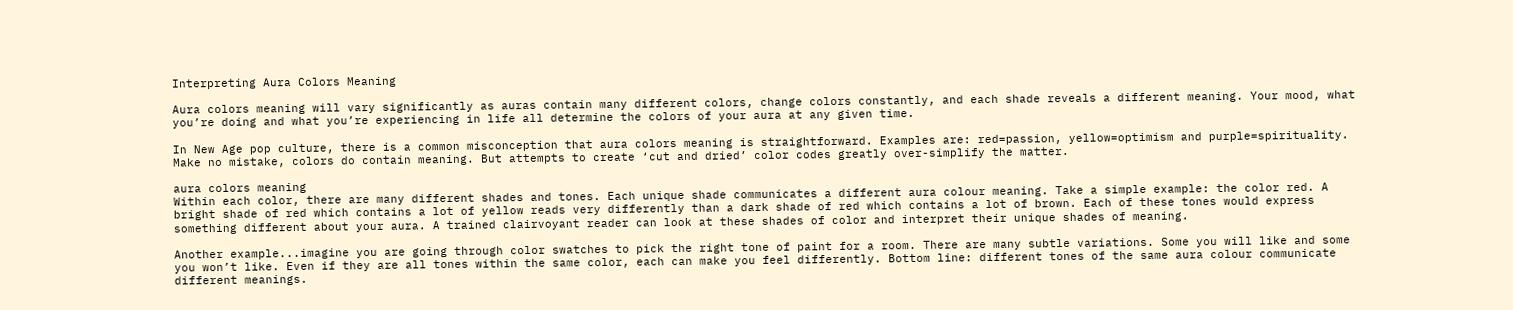Interpreting Aura Colors Meaning

Aura colors meaning will vary significantly as auras contain many different colors, change colors constantly, and each shade reveals a different meaning. Your mood, what you’re doing and what you’re experiencing in life all determine the colors of your aura at any given time.

In New Age pop culture, there is a common misconception that aura colors meaning is straightforward. Examples are: red=passion, yellow=optimism and purple=spirituality. Make no mistake, colors do contain meaning. But attempts to create ‘cut and dried’ color codes greatly over-simplify the matter.

aura colors meaning
Within each color, there are many different shades and tones. Each unique shade communicates a different aura colour meaning. Take a simple example: the color red. A bright shade of red which contains a lot of yellow reads very differently than a dark shade of red which contains a lot of brown. Each of these tones would express something different about your aura. A trained clairvoyant reader can look at these shades of color and interpret their unique shades of meaning.

Another example...imagine you are going through color swatches to pick the right tone of paint for a room. There are many subtle variations. Some you will like and some you won’t like. Even if they are all tones within the same color, each can make you feel differently. Bottom line: different tones of the same aura colour communicate different meanings.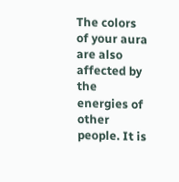The colors of your aura are also affected by the energies of other people. It is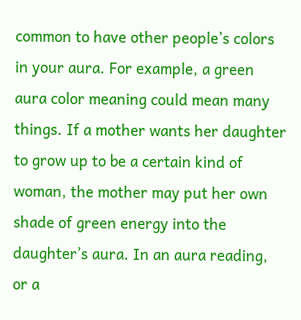common to have other people’s colors in your aura. For example, a green aura color meaning could mean many things. If a mother wants her daughter to grow up to be a certain kind of woman, the mother may put her own shade of green energy into the daughter’s aura. In an aura reading, or a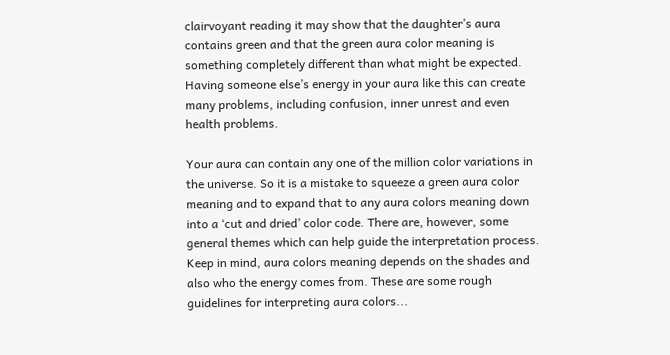clairvoyant reading it may show that the daughter’s aura contains green and that the green aura color meaning is something completely different than what might be expected. Having someone else’s energy in your aura like this can create many problems, including confusion, inner unrest and even health problems.

Your aura can contain any one of the million color variations in the universe. So it is a mistake to squeeze a green aura color meaning and to expand that to any aura colors meaning down into a ‘cut and dried’ color code. There are, however, some general themes which can help guide the interpretation process. Keep in mind, aura colors meaning depends on the shades and also who the energy comes from. These are some rough guidelines for interpreting aura colors...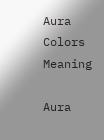Aura Colors Meaning

Aura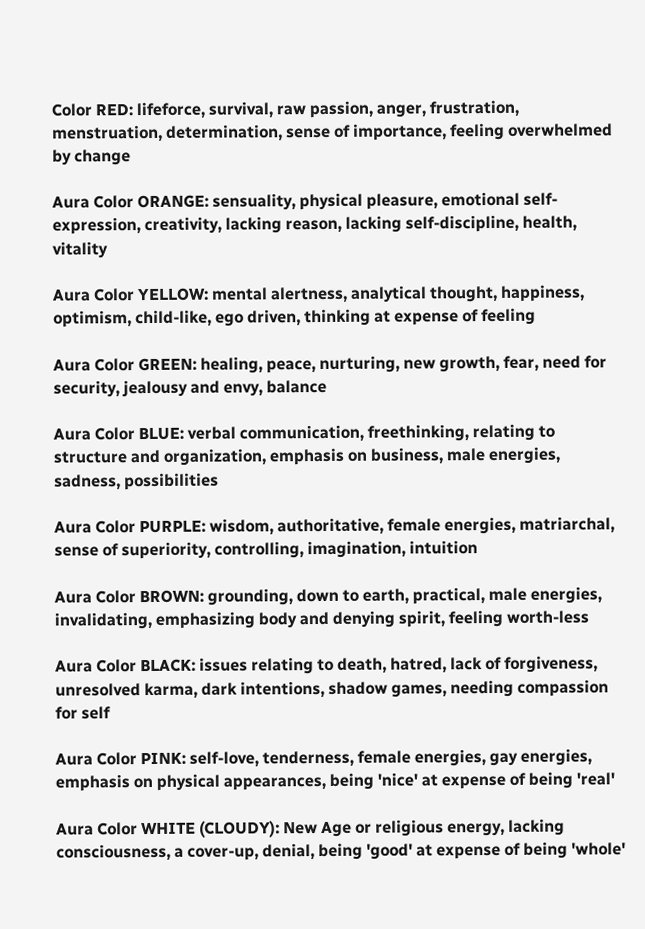Color RED: lifeforce, survival, raw passion, anger, frustration, menstruation, determination, sense of importance, feeling overwhelmed by change

Aura Color ORANGE: sensuality, physical pleasure, emotional self-expression, creativity, lacking reason, lacking self-discipline, health, vitality

Aura Color YELLOW: mental alertness, analytical thought, happiness, optimism, child-like, ego driven, thinking at expense of feeling

Aura Color GREEN: healing, peace, nurturing, new growth, fear, need for security, jealousy and envy, balance

Aura Color BLUE: verbal communication, freethinking, relating to structure and organization, emphasis on business, male energies, sadness, possibilities

Aura Color PURPLE: wisdom, authoritative, female energies, matriarchal, sense of superiority, controlling, imagination, intuition

Aura Color BROWN: grounding, down to earth, practical, male energies, invalidating, emphasizing body and denying spirit, feeling worth-less

Aura Color BLACK: issues relating to death, hatred, lack of forgiveness, unresolved karma, dark intentions, shadow games, needing compassion for self

Aura Color PINK: self-love, tenderness, female energies, gay energies, emphasis on physical appearances, being 'nice' at expense of being 'real'

Aura Color WHITE (CLOUDY): New Age or religious energy, lacking consciousness, a cover-up, denial, being 'good' at expense of being 'whole'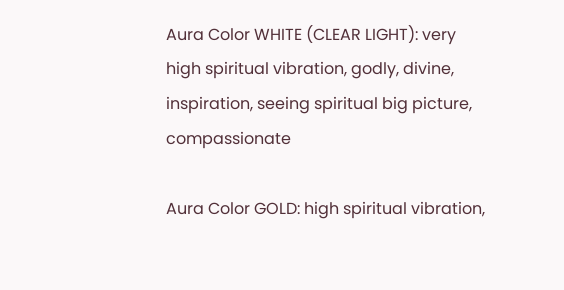Aura Color WHITE (CLEAR LIGHT): very high spiritual vibration, godly, divine, inspiration, seeing spiritual big picture, compassionate

Aura Color GOLD: high spiritual vibration,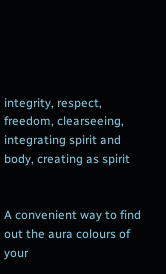integrity, respect, freedom, clearseeing, integrating spirit and body, creating as spirit


A convenient way to find out the aura colours of your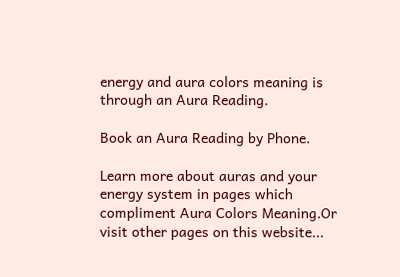energy and aura colors meaning is through an Aura Reading.

Book an Aura Reading by Phone.

Learn more about auras and your energy system in pages which compliment Aura Colors Meaning.Or visit other pages on this website...